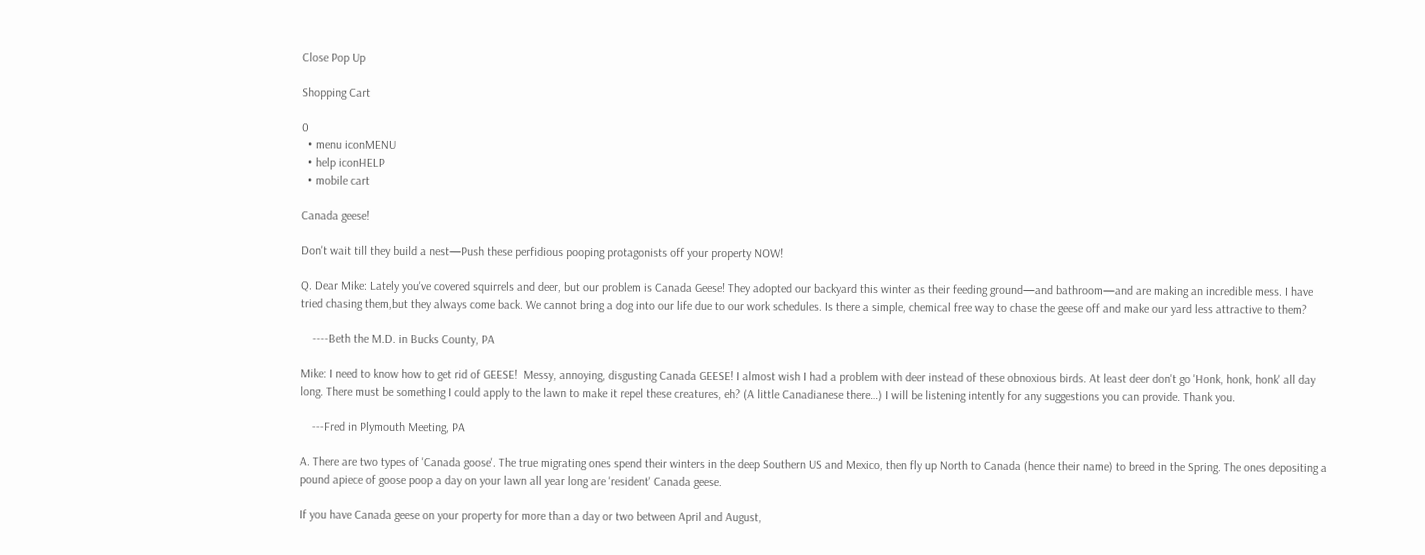Close Pop Up

Shopping Cart

0
  • menu iconMENU
  • help iconHELP
  • mobile cart

Canada geese!

Don't wait till they build a nest—Push these perfidious pooping protagonists off your property NOW!

Q. Dear Mike: Lately you've covered squirrels and deer, but our problem is Canada Geese! They adopted our backyard this winter as their feeding ground—and bathroom—and are making an incredible mess. I have tried chasing them,but they always come back. We cannot bring a dog into our life due to our work schedules. Is there a simple, chemical free way to chase the geese off and make our yard less attractive to them?

    ----Beth the M.D. in Bucks County, PA

Mike: I need to know how to get rid of GEESE!  Messy, annoying, disgusting Canada GEESE! I almost wish I had a problem with deer instead of these obnoxious birds. At least deer don't go 'Honk, honk, honk' all day long. There must be something I could apply to the lawn to make it repel these creatures, eh? (A little Canadianese there…) I will be listening intently for any suggestions you can provide. Thank you.

    ---Fred in Plymouth Meeting, PA

A. There are two types of 'Canada goose'. The true migrating ones spend their winters in the deep Southern US and Mexico, then fly up North to Canada (hence their name) to breed in the Spring. The ones depositing a pound apiece of goose poop a day on your lawn all year long are 'resident' Canada geese.

If you have Canada geese on your property for more than a day or two between April and August,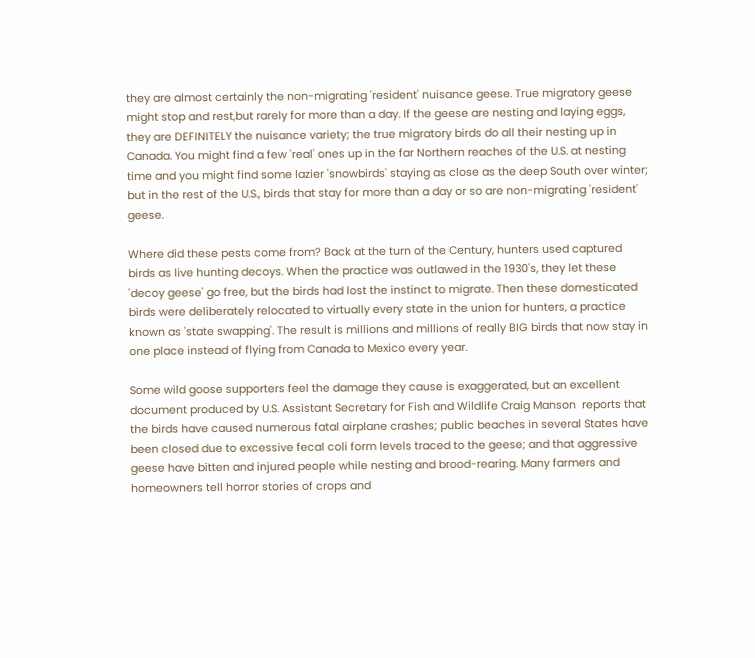they are almost certainly the non-migrating 'resident' nuisance geese. True migratory geese might stop and rest,but rarely for more than a day. If the geese are nesting and laying eggs, they are DEFINITELY the nuisance variety; the true migratory birds do all their nesting up in Canada. You might find a few 'real' ones up in the far Northern reaches of the U.S. at nesting time and you might find some lazier 'snowbirds' staying as close as the deep South over winter; but in the rest of the U.S., birds that stay for more than a day or so are non-migrating 'resident' geese.

Where did these pests come from? Back at the turn of the Century, hunters used captured birds as live hunting decoys. When the practice was outlawed in the 1930's, they let these 'decoy geese' go free, but the birds had lost the instinct to migrate. Then these domesticated birds were deliberately relocated to virtually every state in the union for hunters, a practice known as 'state swapping'. The result is millions and millions of really BIG birds that now stay in one place instead of flying from Canada to Mexico every year.

Some wild goose supporters feel the damage they cause is exaggerated, but an excellent document produced by U.S. Assistant Secretary for Fish and Wildlife Craig Manson  reports that the birds have caused numerous fatal airplane crashes; public beaches in several States have been closed due to excessive fecal coli form levels traced to the geese; and that aggressive geese have bitten and injured people while nesting and brood-rearing. Many farmers and homeowners tell horror stories of crops and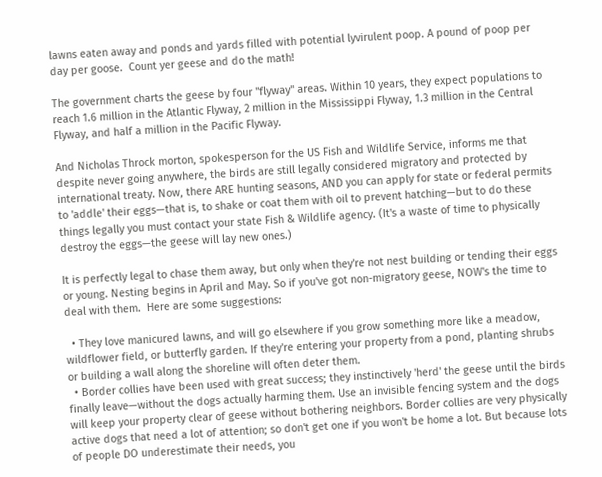lawns eaten away and ponds and yards filled with potential lyvirulent poop. A pound of poop per day per goose.  Count yer geese and do the math!

The government charts the geese by four "flyway" areas. Within 10 years, they expect populations to reach 1.6 million in the Atlantic Flyway, 2 million in the Mississippi Flyway, 1.3 million in the Central Flyway, and half a million in the Pacific Flyway.

And Nicholas Throck morton, spokesperson for the US Fish and Wildlife Service, informs me that despite never going anywhere, the birds are still legally considered migratory and protected by international treaty. Now, there ARE hunting seasons, AND you can apply for state or federal permits to 'addle' their eggs—that is, to shake or coat them with oil to prevent hatching—but to do these things legally you must contact your state Fish & Wildlife agency. (It's a waste of time to physically destroy the eggs—the geese will lay new ones.)

It is perfectly legal to chase them away, but only when they're not nest building or tending their eggs or young. Nesting begins in April and May. So if you've got non-migratory geese, NOW's the time to deal with them.  Here are some suggestions:

  • They love manicured lawns, and will go elsewhere if you grow something more like a meadow, wildflower field, or butterfly garden. If they're entering your property from a pond, planting shrubs or building a wall along the shoreline will often deter them.
  • Border collies have been used with great success; they instinctively 'herd' the geese until the birds finally leave—without the dogs actually harming them. Use an invisible fencing system and the dogs will keep your property clear of geese without bothering neighbors. Border collies are very physically active dogs that need a lot of attention; so don't get one if you won't be home a lot. But because lots of people DO underestimate their needs, you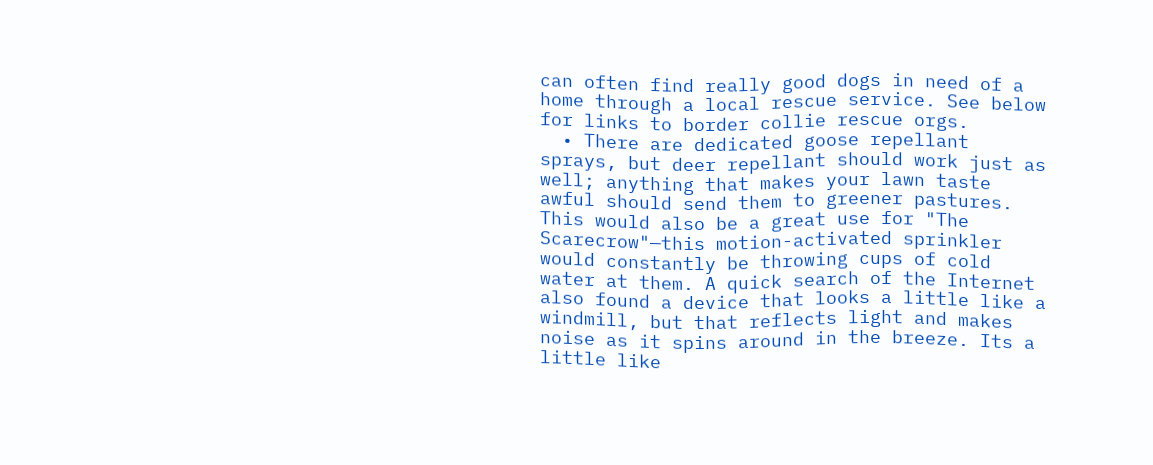can often find really good dogs in need of a home through a local rescue service. See below for links to border collie rescue orgs.
  • There are dedicated goose repellant sprays, but deer repellant should work just as well; anything that makes your lawn taste awful should send them to greener pastures. This would also be a great use for "The Scarecrow"—this motion-activated sprinkler would constantly be throwing cups of cold water at them. A quick search of the Internet also found a device that looks a little like a windmill, but that reflects light and makes noise as it spins around in the breeze. Its a little like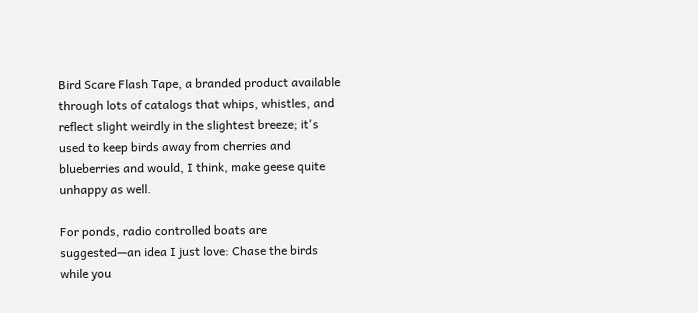Bird Scare Flash Tape, a branded product available through lots of catalogs that whips, whistles, and reflect slight weirdly in the slightest breeze; it's used to keep birds away from cherries and blueberries and would, I think, make geese quite unhappy as well.

For ponds, radio controlled boats are suggested—an idea I just love: Chase the birds while you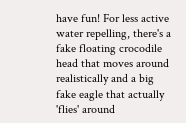have fun! For less active water repelling, there's a fake floating crocodile head that moves around realistically and a big fake eagle that actually 'flies' around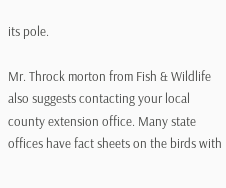its pole.

Mr. Throck morton from Fish & Wildlife also suggests contacting your local county extension office. Many state offices have fact sheets on the birds with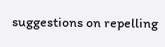suggestions on repelling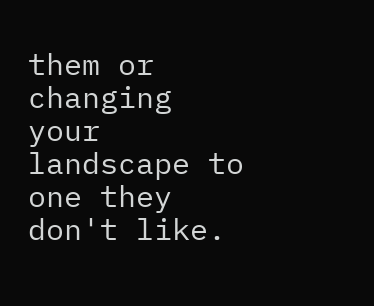them or changing your landscape to one they don't like.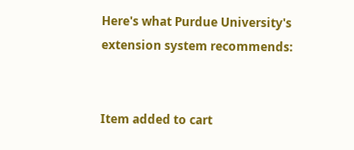Here's what Purdue University's extension system recommends:


Item added to cart